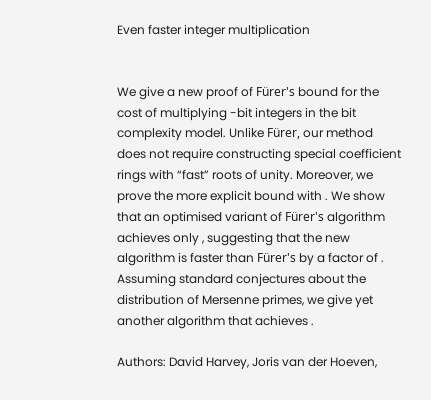Even faster integer multiplication


We give a new proof of Fürer's bound for the cost of multiplying -bit integers in the bit complexity model. Unlike Fürer, our method does not require constructing special coefficient rings with “fast” roots of unity. Moreover, we prove the more explicit bound with . We show that an optimised variant of Fürer's algorithm achieves only , suggesting that the new algorithm is faster than Fürer's by a factor of . Assuming standard conjectures about the distribution of Mersenne primes, we give yet another algorithm that achieves .

Authors: David Harvey, Joris van der Hoeven,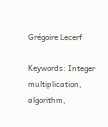Grégoire Lecerf

Keywords: Integer multiplication, algorithm,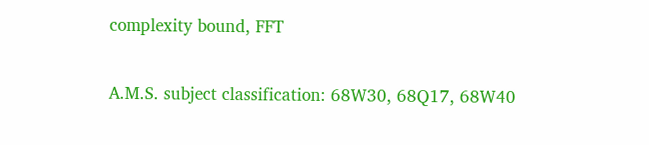complexity bound, FFT

A.M.S. subject classification: 68W30, 68Q17, 68W40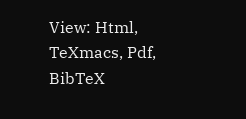View: Html, TeXmacs, Pdf, BibTeX